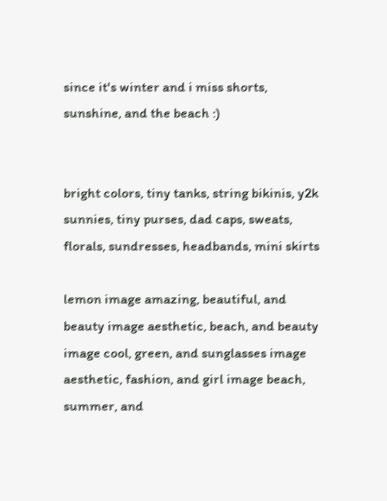since it's winter and i miss shorts, sunshine, and the beach :)


bright colors, tiny tanks, string bikinis, y2k sunnies, tiny purses, dad caps, sweats, florals, sundresses, headbands, mini skirts

lemon image amazing, beautiful, and beauty image aesthetic, beach, and beauty image cool, green, and sunglasses image aesthetic, fashion, and girl image beach, summer, and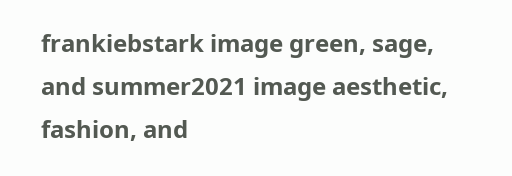frankiebstark image green, sage, and summer2021 image aesthetic, fashion, and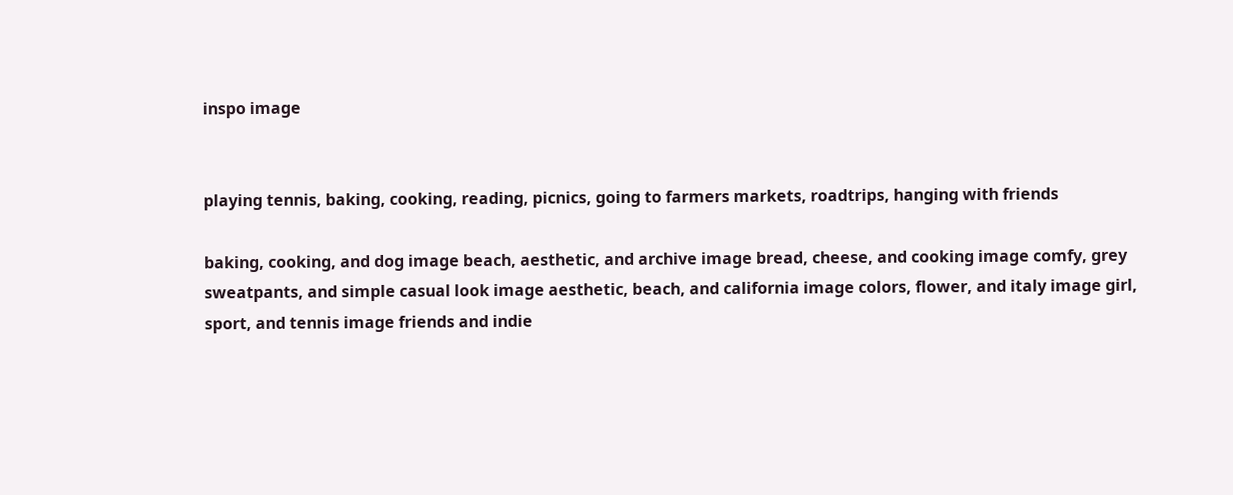inspo image


playing tennis, baking, cooking, reading, picnics, going to farmers markets, roadtrips, hanging with friends

baking, cooking, and dog image beach, aesthetic, and archive image bread, cheese, and cooking image comfy, grey sweatpants, and simple casual look image aesthetic, beach, and california image colors, flower, and italy image girl, sport, and tennis image friends and indie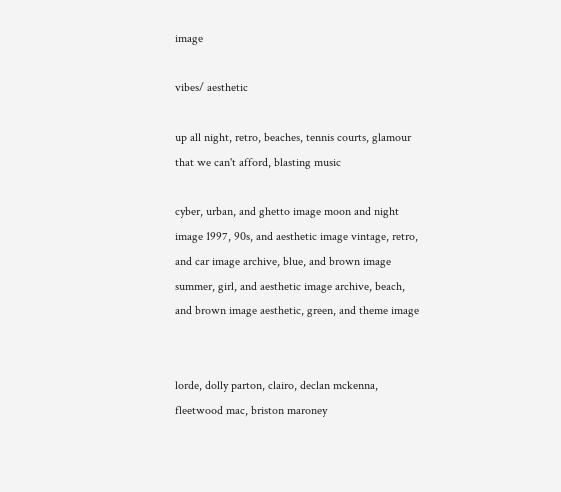image

vibes/ aesthetic

up all night, retro, beaches, tennis courts, glamour that we can't afford, blasting music

cyber, urban, and ghetto image moon and night image 1997, 90s, and aesthetic image vintage, retro, and car image archive, blue, and brown image summer, girl, and aesthetic image archive, beach, and brown image aesthetic, green, and theme image


lorde, dolly parton, clairo, declan mckenna, fleetwood mac, briston maroney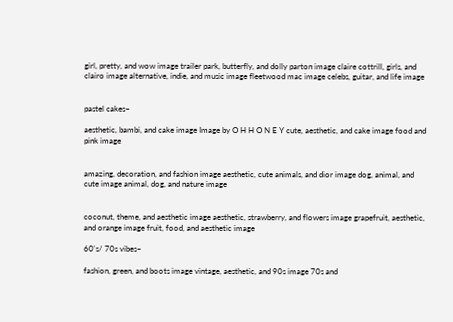girl, pretty, and wow image trailer park, butterfly, and dolly parton image claire cottrill, girls, and clairo image alternative, indie, and music image fleetwood mac image celebs, guitar, and life image


pastel cakes~

aesthetic, bambi, and cake image Image by O H H O N E Y cute, aesthetic, and cake image food and pink image


amazing, decoration, and fashion image aesthetic, cute animals, and dior image dog, animal, and cute image animal, dog, and nature image


coconut, theme, and aesthetic image aesthetic, strawberry, and flowers image grapefruit, aesthetic, and orange image fruit, food, and aesthetic image

60's/ 70s vibes~

fashion, green, and boots image vintage, aesthetic, and 90s image 70s and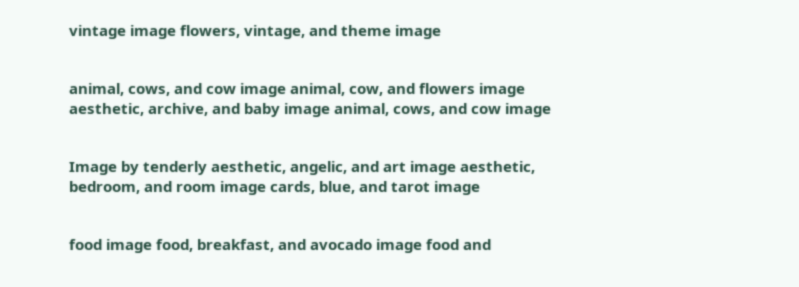vintage image flowers, vintage, and theme image


animal, cows, and cow image animal, cow, and flowers image aesthetic, archive, and baby image animal, cows, and cow image


Image by tenderly aesthetic, angelic, and art image aesthetic, bedroom, and room image cards, blue, and tarot image


food image food, breakfast, and avocado image food and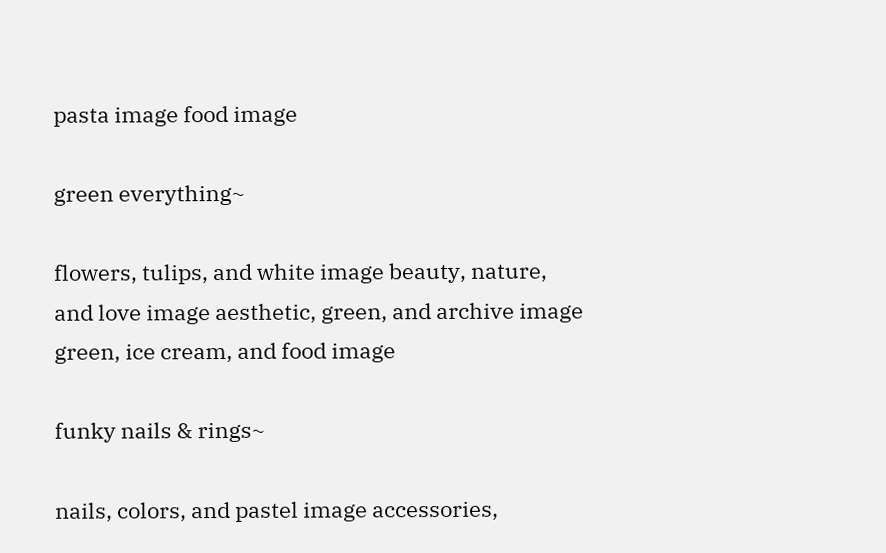pasta image food image

green everything~

flowers, tulips, and white image beauty, nature, and love image aesthetic, green, and archive image green, ice cream, and food image

funky nails & rings~

nails, colors, and pastel image accessories,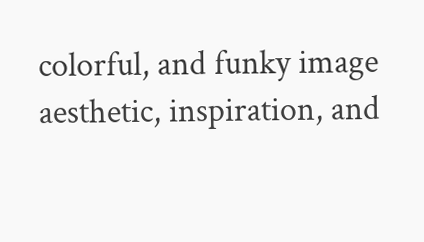colorful, and funky image aesthetic, inspiration, and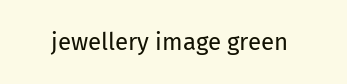jewellery image green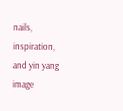nails, inspiration, and yin yang image